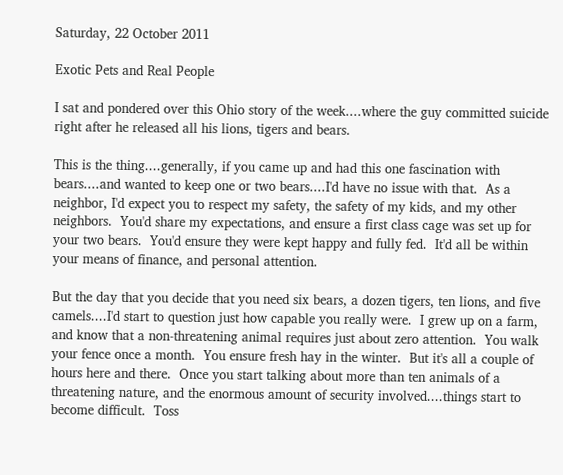Saturday, 22 October 2011

Exotic Pets and Real People

I sat and pondered over this Ohio story of the week....where the guy committed suicide right after he released all his lions, tigers and bears.

This is the thing....generally, if you came up and had this one fascination with bears....and wanted to keep one or two bears....I'd have no issue with that.  As a neighbor, I'd expect you to respect my safety, the safety of my kids, and my other neighbors.  You'd share my expectations, and ensure a first class cage was set up for your two bears.  You'd ensure they were kept happy and fully fed.  It'd all be within your means of finance, and personal attention.

But the day that you decide that you need six bears, a dozen tigers, ten lions, and five camels....I'd start to question just how capable you really were.  I grew up on a farm, and know that a non-threatening animal requires just about zero attention.  You walk your fence once a month.  You ensure fresh hay in the winter.  But it's all a couple of hours here and there.  Once you start talking about more than ten animals of a threatening nature, and the enormous amount of security involved....things start to become difficult.  Toss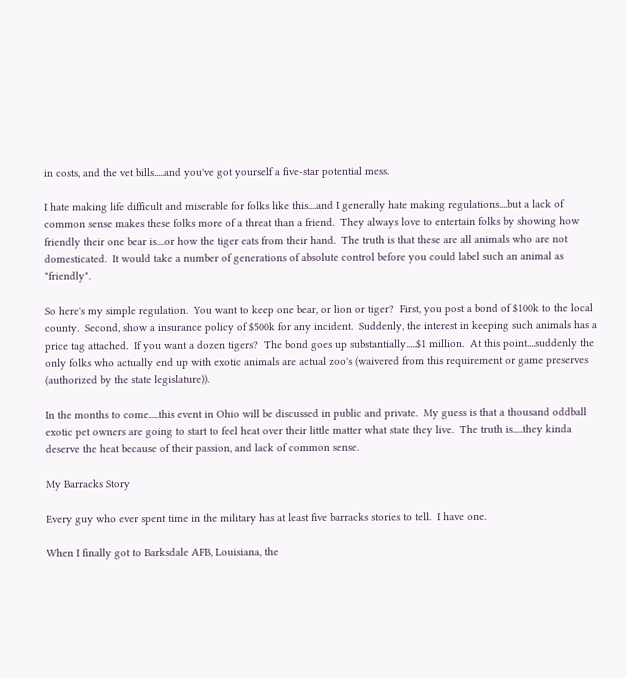in costs, and the vet bills.....and you've got yourself a five-star potential mess.

I hate making life difficult and miserable for folks like this....and I generally hate making regulations....but a lack of common sense makes these folks more of a threat than a friend.  They always love to entertain folks by showing how friendly their one bear is....or how the tiger eats from their hand.  The truth is that these are all animals who are not domesticated.  It would take a number of generations of absolute control before you could label such an animal as "friendly".

So here's my simple regulation.  You want to keep one bear, or lion or tiger?  First, you post a bond of $100k to the local county.  Second, show a insurance policy of $500k for any incident.  Suddenly, the interest in keeping such animals has a price tag attached.  If you want a dozen tigers?  The bond goes up substantially.....$1 million.  At this point....suddenly the only folks who actually end up with exotic animals are actual zoo's (waivered from this requirement or game preserves (authorized by the state legislature)).

In the months to come.....this event in Ohio will be discussed in public and private.  My guess is that a thousand oddball exotic pet owners are going to start to feel heat over their little matter what state they live.  The truth is.....they kinda deserve the heat because of their passion, and lack of common sense.

My Barracks Story

Every guy who ever spent time in the military has at least five barracks stories to tell.  I have one.

When I finally got to Barksdale AFB, Louisiana, the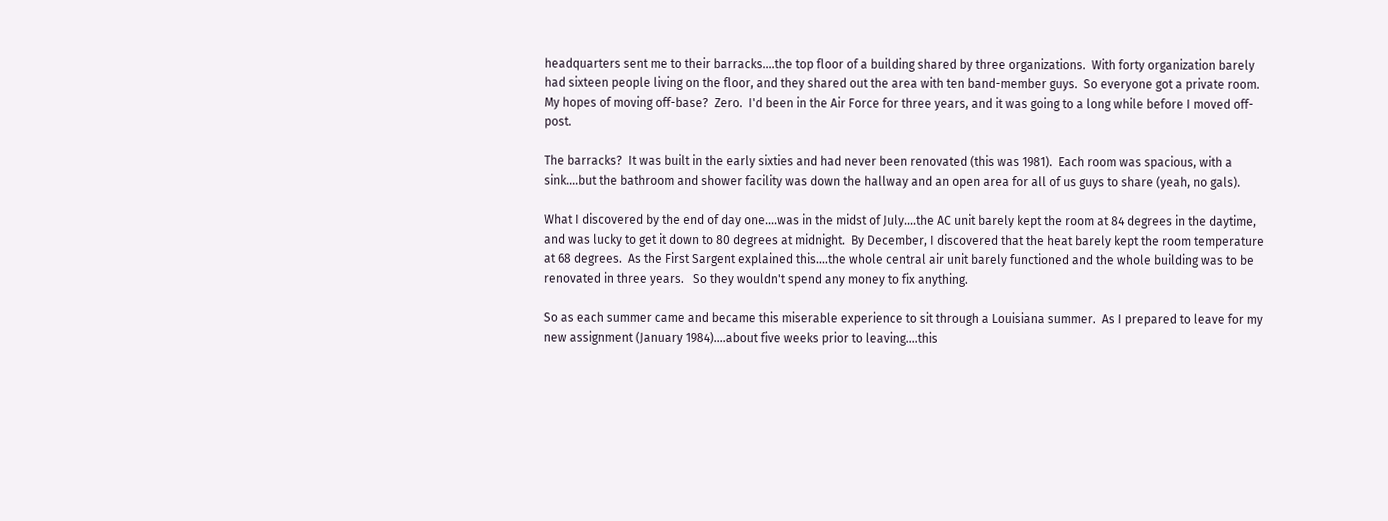headquarters sent me to their barracks....the top floor of a building shared by three organizations.  With forty organization barely had sixteen people living on the floor, and they shared out the area with ten band-member guys.  So everyone got a private room.  My hopes of moving off-base?  Zero.  I'd been in the Air Force for three years, and it was going to a long while before I moved off-post.

The barracks?  It was built in the early sixties and had never been renovated (this was 1981).  Each room was spacious, with a sink....but the bathroom and shower facility was down the hallway and an open area for all of us guys to share (yeah, no gals).

What I discovered by the end of day one....was in the midst of July....the AC unit barely kept the room at 84 degrees in the daytime, and was lucky to get it down to 80 degrees at midnight.  By December, I discovered that the heat barely kept the room temperature at 68 degrees.  As the First Sargent explained this....the whole central air unit barely functioned and the whole building was to be renovated in three years.   So they wouldn't spend any money to fix anything.

So as each summer came and became this miserable experience to sit through a Louisiana summer.  As I prepared to leave for my new assignment (January 1984)....about five weeks prior to leaving....this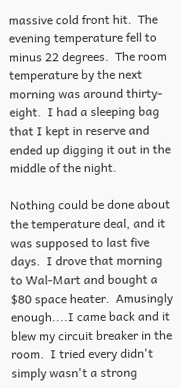massive cold front hit.  The evening temperature fell to minus 22 degrees.  The room temperature by the next morning was around thirty-eight.  I had a sleeping bag that I kept in reserve and ended up digging it out in the middle of the night.

Nothing could be done about the temperature deal, and it was supposed to last five days.  I drove that morning to Wal-Mart and bought a $80 space heater.  Amusingly enough....I came back and it blew my circuit breaker in the room.  I tried every didn't simply wasn't a strong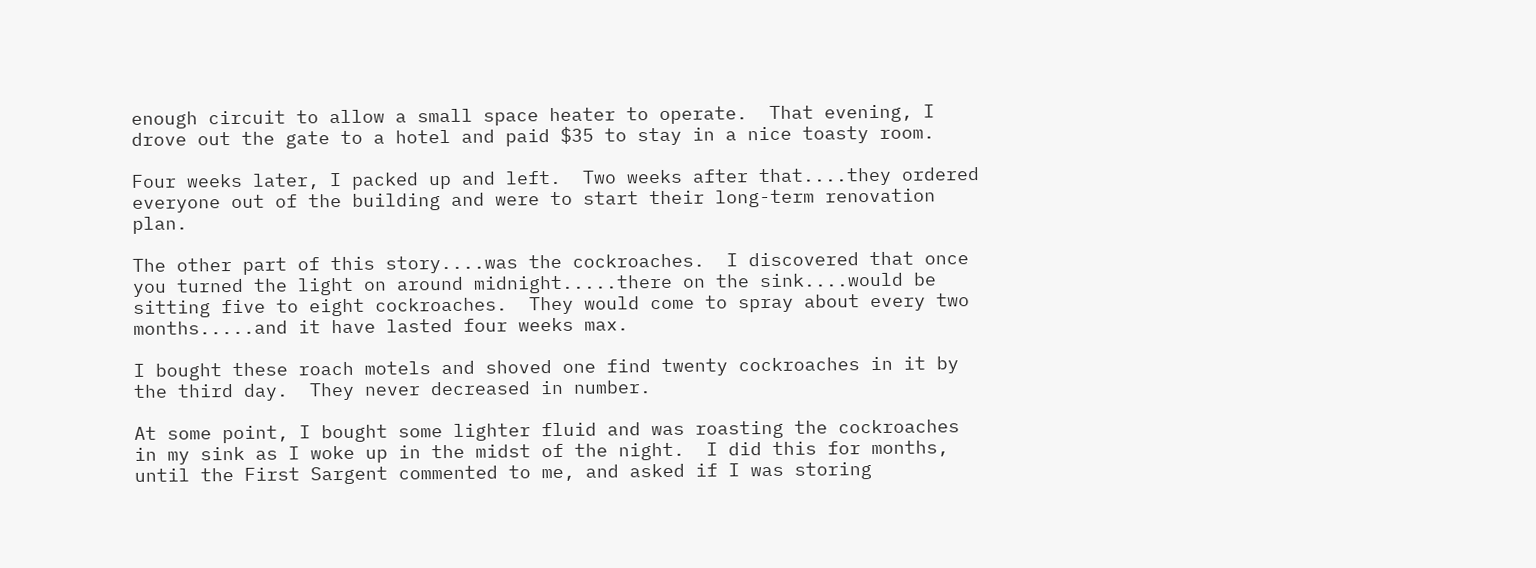enough circuit to allow a small space heater to operate.  That evening, I drove out the gate to a hotel and paid $35 to stay in a nice toasty room.

Four weeks later, I packed up and left.  Two weeks after that....they ordered everyone out of the building and were to start their long-term renovation plan.

The other part of this story....was the cockroaches.  I discovered that once you turned the light on around midnight.....there on the sink....would be sitting five to eight cockroaches.  They would come to spray about every two months.....and it have lasted four weeks max.

I bought these roach motels and shoved one find twenty cockroaches in it by the third day.  They never decreased in number.

At some point, I bought some lighter fluid and was roasting the cockroaches in my sink as I woke up in the midst of the night.  I did this for months, until the First Sargent commented to me, and asked if I was storing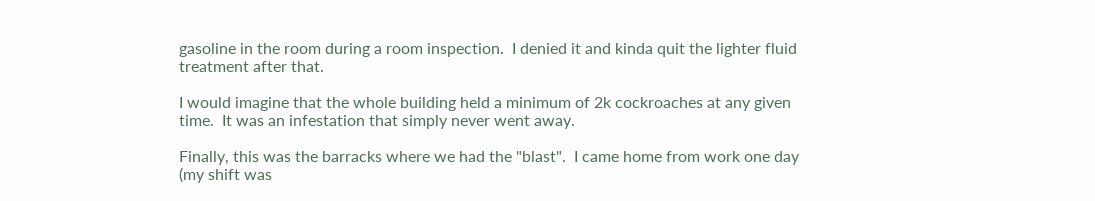gasoline in the room during a room inspection.  I denied it and kinda quit the lighter fluid treatment after that.

I would imagine that the whole building held a minimum of 2k cockroaches at any given time.  It was an infestation that simply never went away.

Finally, this was the barracks where we had the "blast".  I came home from work one day (my shift was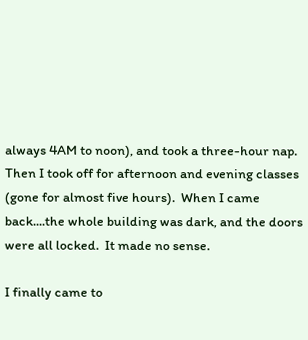always 4AM to noon), and took a three-hour nap.  Then I took off for afternoon and evening classes (gone for almost five hours).  When I came back....the whole building was dark, and the doors were all locked.  It made no sense.

I finally came to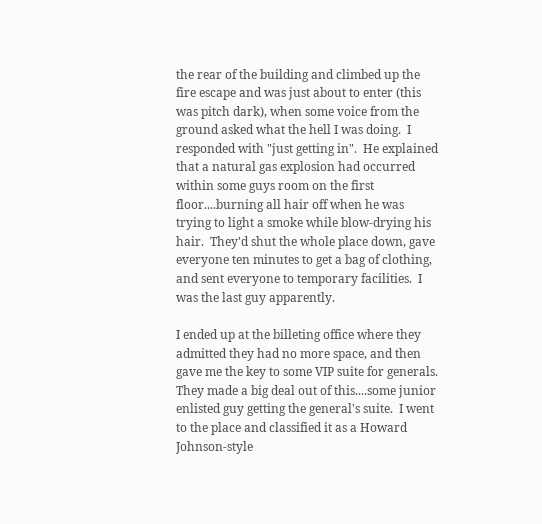the rear of the building and climbed up the fire escape and was just about to enter (this was pitch dark), when some voice from the ground asked what the hell I was doing.  I responded with "just getting in".  He explained that a natural gas explosion had occurred within some guys room on the first floor....burning all hair off when he was trying to light a smoke while blow-drying his hair.  They'd shut the whole place down, gave everyone ten minutes to get a bag of clothing, and sent everyone to temporary facilities.  I was the last guy apparently.

I ended up at the billeting office where they admitted they had no more space, and then gave me the key to some VIP suite for generals.  They made a big deal out of this....some junior enlisted guy getting the general's suite.  I went to the place and classified it as a Howard Johnson-style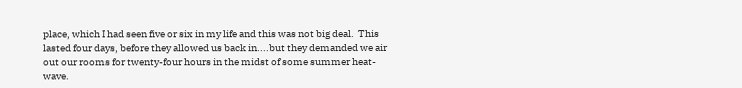place, which I had seen five or six in my life and this was not big deal.  This lasted four days, before they allowed us back in....but they demanded we air out our rooms for twenty-four hours in the midst of some summer heat-wave.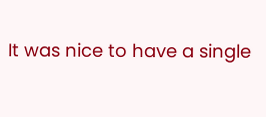It was nice to have a single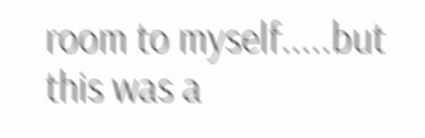room to myself.....but this was a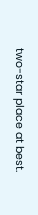two-star place at best.